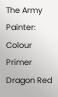The Army Painter: Colour Primer Dragon Red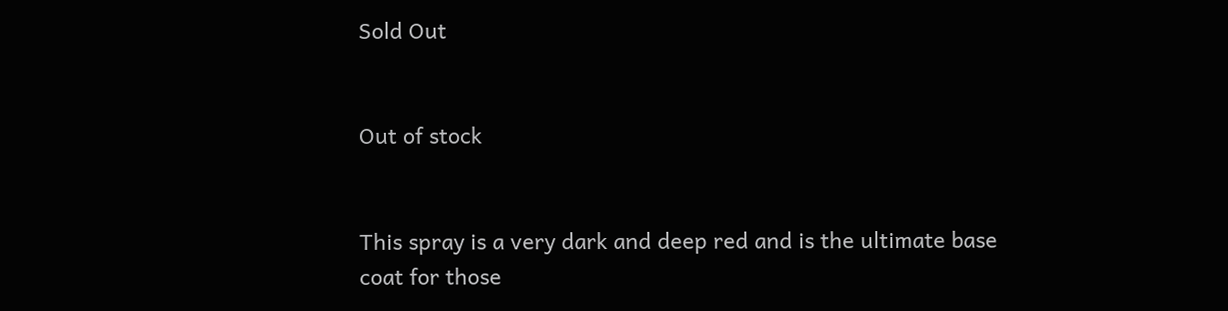Sold Out


Out of stock


This spray is a very dark and deep red and is the ultimate base coat for those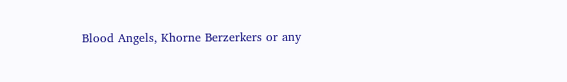Blood Angels, Khorne Berzerkers or any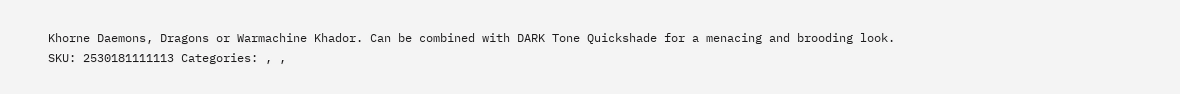Khorne Daemons, Dragons or Warmachine Khador. Can be combined with DARK Tone Quickshade for a menacing and brooding look.
SKU: 2530181111113 Categories: , ,